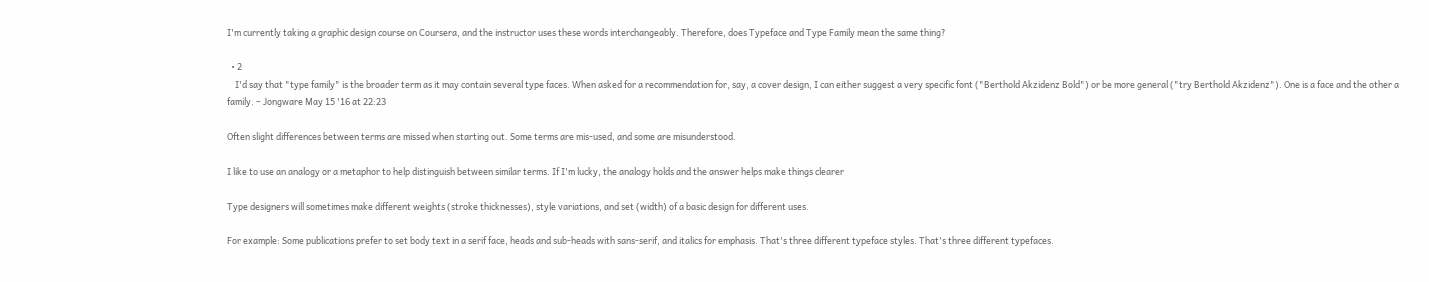I'm currently taking a graphic design course on Coursera, and the instructor uses these words interchangeably. Therefore, does Typeface and Type Family mean the same thing?

  • 2
    I'd say that "type family" is the broader term as it may contain several type faces. When asked for a recommendation for, say, a cover design, I can either suggest a very specific font ("Berthold Akzidenz Bold") or be more general ("try Berthold Akzidenz"). One is a face and the other a family. – Jongware May 15 '16 at 22:23

Often slight differences between terms are missed when starting out. Some terms are mis-used, and some are misunderstood.

I like to use an analogy or a metaphor to help distinguish between similar terms. If I'm lucky, the analogy holds and the answer helps make things clearer

Type designers will sometimes make different weights (stroke thicknesses), style variations, and set (width) of a basic design for different uses.

For example: Some publications prefer to set body text in a serif face, heads and sub-heads with sans-serif, and italics for emphasis. That's three different typeface styles. That's three different typefaces.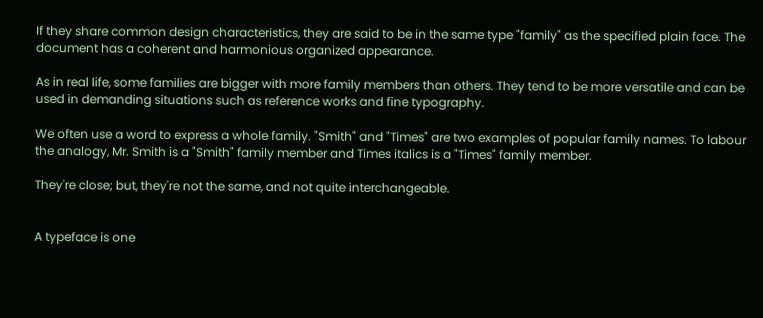If they share common design characteristics, they are said to be in the same type "family" as the specified plain face. The document has a coherent and harmonious organized appearance.

As in real life, some families are bigger with more family members than others. They tend to be more versatile and can be used in demanding situations such as reference works and fine typography.

We often use a word to express a whole family. "Smith" and "Times" are two examples of popular family names. To labour the analogy, Mr. Smith is a "Smith" family member and Times italics is a "Times" family member.

They're close; but, they're not the same, and not quite interchangeable.


A typeface is one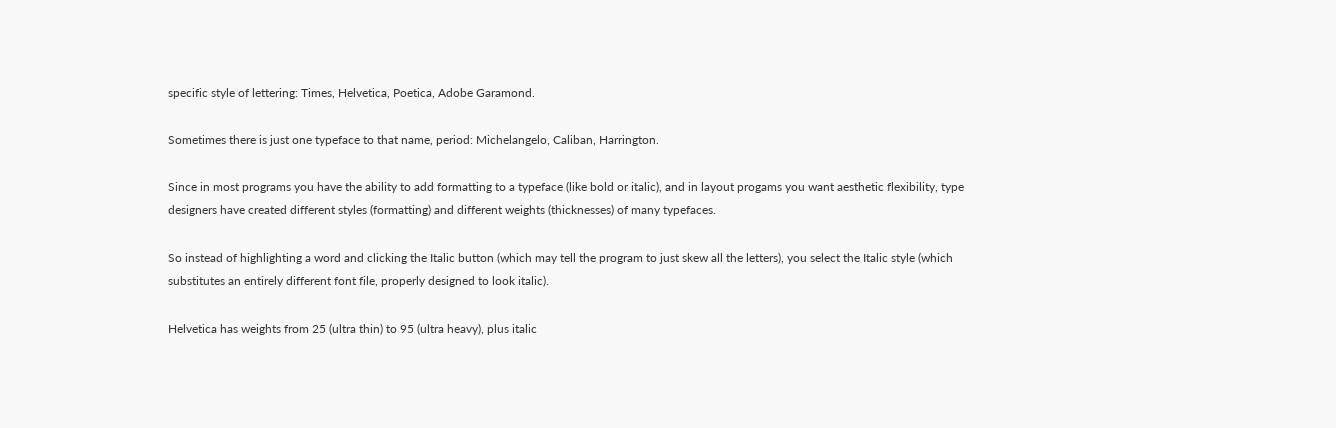specific style of lettering: Times, Helvetica, Poetica, Adobe Garamond.

Sometimes there is just one typeface to that name, period: Michelangelo, Caliban, Harrington.

Since in most programs you have the ability to add formatting to a typeface (like bold or italic), and in layout progams you want aesthetic flexibility, type designers have created different styles (formatting) and different weights (thicknesses) of many typefaces.

So instead of highlighting a word and clicking the Italic button (which may tell the program to just skew all the letters), you select the Italic style (which substitutes an entirely different font file, properly designed to look italic).

Helvetica has weights from 25 (ultra thin) to 95 (ultra heavy), plus italic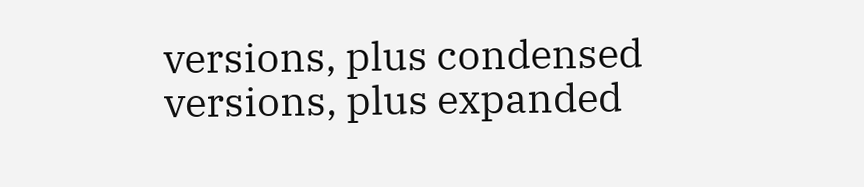versions, plus condensed versions, plus expanded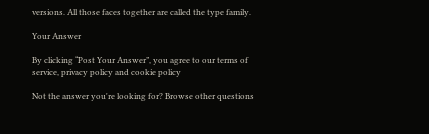versions. All those faces together are called the type family.

Your Answer

By clicking “Post Your Answer”, you agree to our terms of service, privacy policy and cookie policy

Not the answer you're looking for? Browse other questions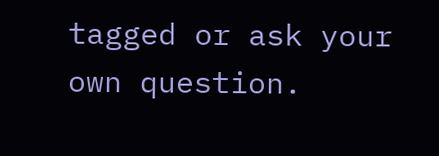tagged or ask your own question.